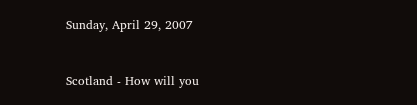Sunday, April 29, 2007


Scotland - How will you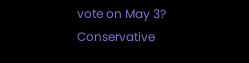vote on May 3?
Conservative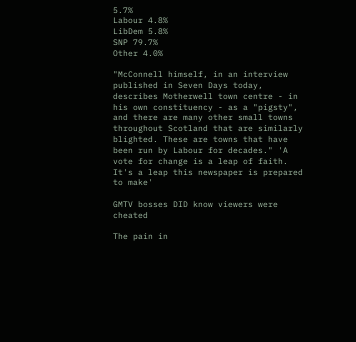5.7%
Labour 4.8%
LibDem 5.8%
SNP 79.7%
Other 4.0%

"McConnell himself, in an interview published in Seven Days today, describes Motherwell town centre - in his own constituency - as a "pigsty", and there are many other small towns throughout Scotland that are similarly blighted. These are towns that have been run by Labour for decades." 'A vote for change is a leap of faith. It's a leap this newspaper is prepared to make'

GMTV bosses DID know viewers were cheated

The pain in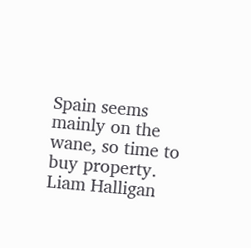Spain seems mainly on the wane, so time to buy property.
Liam Halligan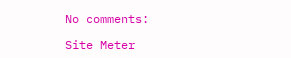No comments:

Site Meter